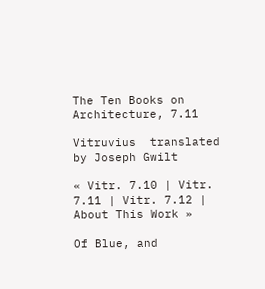The Ten Books on Architecture, 7.11

Vitruvius  translated by Joseph Gwilt

« Vitr. 7.10 | Vitr. 7.11 | Vitr. 7.12 | About This Work »

Of Blue, and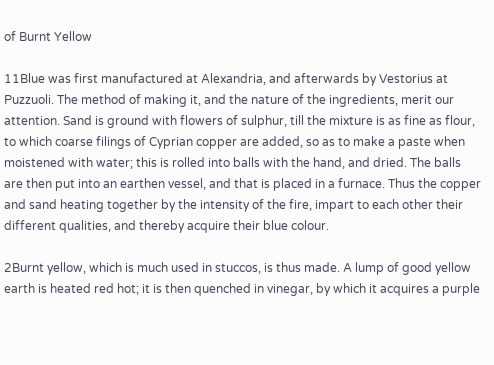of Burnt Yellow

11Blue was first manufactured at Alexandria, and afterwards by Vestorius at Puzzuoli. The method of making it, and the nature of the ingredients, merit our attention. Sand is ground with flowers of sulphur, till the mixture is as fine as flour, to which coarse filings of Cyprian copper are added, so as to make a paste when moistened with water; this is rolled into balls with the hand, and dried. The balls are then put into an earthen vessel, and that is placed in a furnace. Thus the copper and sand heating together by the intensity of the fire, impart to each other their different qualities, and thereby acquire their blue colour.

2Burnt yellow, which is much used in stuccos, is thus made. A lump of good yellow earth is heated red hot; it is then quenched in vinegar, by which it acquires a purple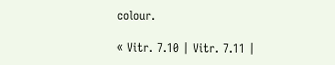colour.

« Vitr. 7.10 | Vitr. 7.11 |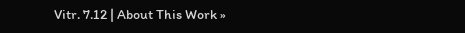Vitr. 7.12 | About This Work »